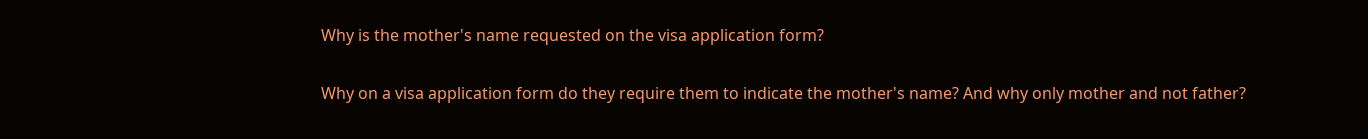Why is the mother's name requested on the visa application form?

Why on a visa application form do they require them to indicate the mother's name? And why only mother and not father?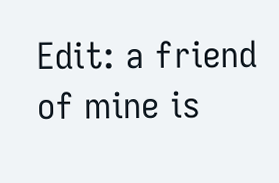Edit: a friend of mine is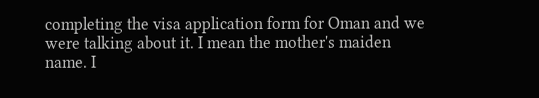completing the visa application form for Oman and we were talking about it. I mean the mother's maiden name. I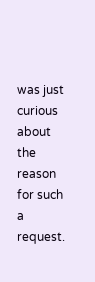was just curious about the reason for such a request.